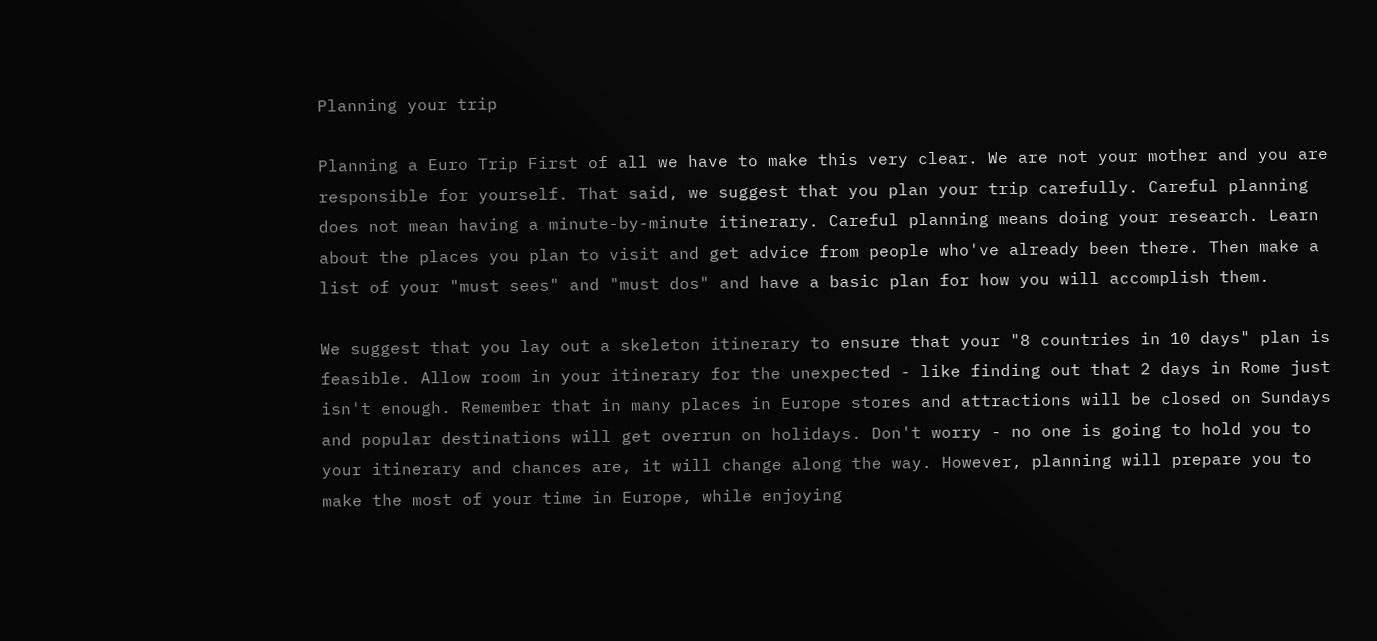Planning your trip

Planning a Euro Trip First of all we have to make this very clear. We are not your mother and you are responsible for yourself. That said, we suggest that you plan your trip carefully. Careful planning does not mean having a minute-by-minute itinerary. Careful planning means doing your research. Learn about the places you plan to visit and get advice from people who've already been there. Then make a list of your "must sees" and "must dos" and have a basic plan for how you will accomplish them.

We suggest that you lay out a skeleton itinerary to ensure that your "8 countries in 10 days" plan is feasible. Allow room in your itinerary for the unexpected - like finding out that 2 days in Rome just isn't enough. Remember that in many places in Europe stores and attractions will be closed on Sundays and popular destinations will get overrun on holidays. Don't worry - no one is going to hold you to your itinerary and chances are, it will change along the way. However, planning will prepare you to make the most of your time in Europe, while enjoying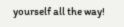yourself all the way!